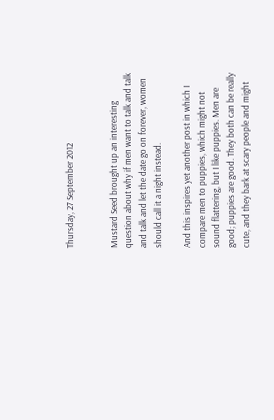Thursday, 27 September 2012


Mustard Seed brought up an interesting question about why if men want to talk and talk and talk and let the date go on forever, women should call it a night instead.

And this inspires yet another post in which I compare men to puppies, which might not sound flattering, but I like puppies. Men are good; puppies are good. They both can be really cute, and they bark at scary people and might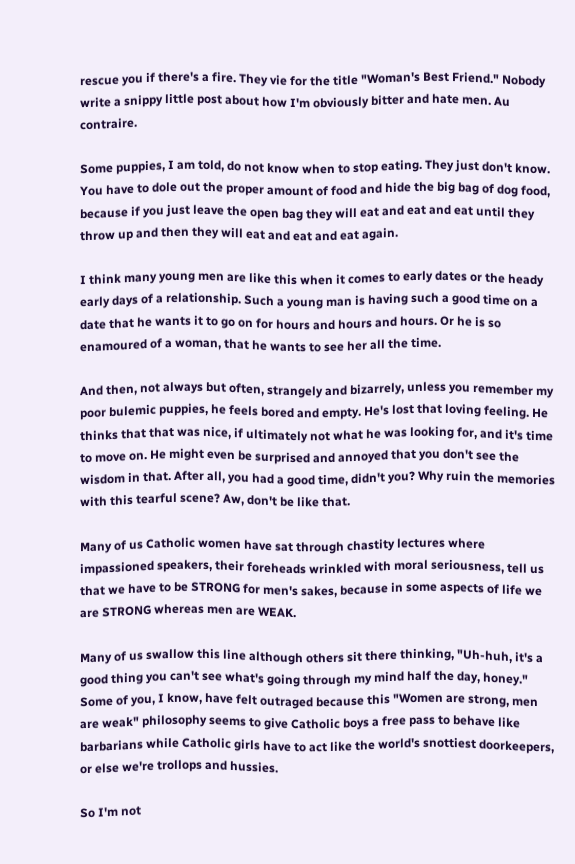rescue you if there's a fire. They vie for the title "Woman's Best Friend." Nobody write a snippy little post about how I'm obviously bitter and hate men. Au contraire.

Some puppies, I am told, do not know when to stop eating. They just don't know. You have to dole out the proper amount of food and hide the big bag of dog food, because if you just leave the open bag they will eat and eat and eat until they throw up and then they will eat and eat and eat again.

I think many young men are like this when it comes to early dates or the heady early days of a relationship. Such a young man is having such a good time on a date that he wants it to go on for hours and hours and hours. Or he is so enamoured of a woman, that he wants to see her all the time.

And then, not always but often, strangely and bizarrely, unless you remember my poor bulemic puppies, he feels bored and empty. He's lost that loving feeling. He thinks that that was nice, if ultimately not what he was looking for, and it's time to move on. He might even be surprised and annoyed that you don't see the wisdom in that. After all, you had a good time, didn't you? Why ruin the memories with this tearful scene? Aw, don't be like that.

Many of us Catholic women have sat through chastity lectures where impassioned speakers, their foreheads wrinkled with moral seriousness, tell us that we have to be STRONG for men's sakes, because in some aspects of life we are STRONG whereas men are WEAK.

Many of us swallow this line although others sit there thinking, "Uh-huh, it's a good thing you can't see what's going through my mind half the day, honey." Some of you, I know, have felt outraged because this "Women are strong, men are weak" philosophy seems to give Catholic boys a free pass to behave like barbarians while Catholic girls have to act like the world's snottiest doorkeepers, or else we're trollops and hussies.

So I'm not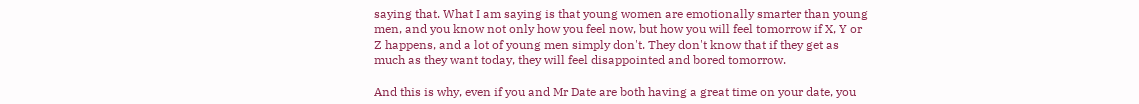saying that. What I am saying is that young women are emotionally smarter than young men, and you know not only how you feel now, but how you will feel tomorrow if X, Y or Z happens, and a lot of young men simply don't. They don't know that if they get as much as they want today, they will feel disappointed and bored tomorrow.

And this is why, even if you and Mr Date are both having a great time on your date, you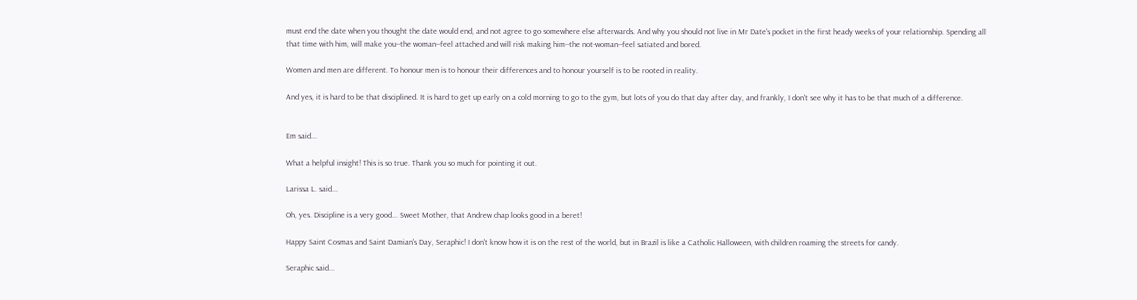must end the date when you thought the date would end, and not agree to go somewhere else afterwards. And why you should not live in Mr Date's pocket in the first heady weeks of your relationship. Spending all that time with him, will make you--the woman--feel attached and will risk making him--the not-woman--feel satiated and bored.

Women and men are different. To honour men is to honour their differences and to honour yourself is to be rooted in reality.

And yes, it is hard to be that disciplined. It is hard to get up early on a cold morning to go to the gym, but lots of you do that day after day, and frankly, I don't see why it has to be that much of a difference.


Em said...

What a helpful insight! This is so true. Thank you so much for pointing it out.

Larissa L. said...

Oh, yes. Discipline is a very good... Sweet Mother, that Andrew chap looks good in a beret!

Happy Saint Cosmas and Saint Damian's Day, Seraphic! I don't know how it is on the rest of the world, but in Brazil is like a Catholic Halloween, with children roaming the streets for candy.

Seraphic said...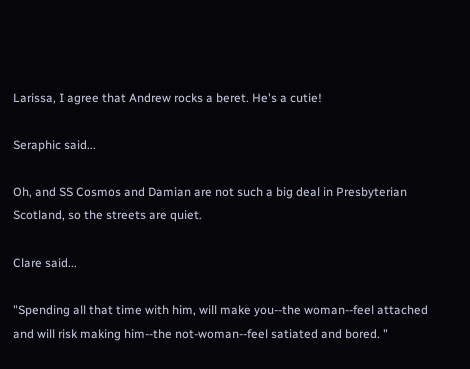Larissa, I agree that Andrew rocks a beret. He's a cutie!

Seraphic said...

Oh, and SS Cosmos and Damian are not such a big deal in Presbyterian Scotland, so the streets are quiet.

Clare said...

"Spending all that time with him, will make you--the woman--feel attached and will risk making him--the not-woman--feel satiated and bored. "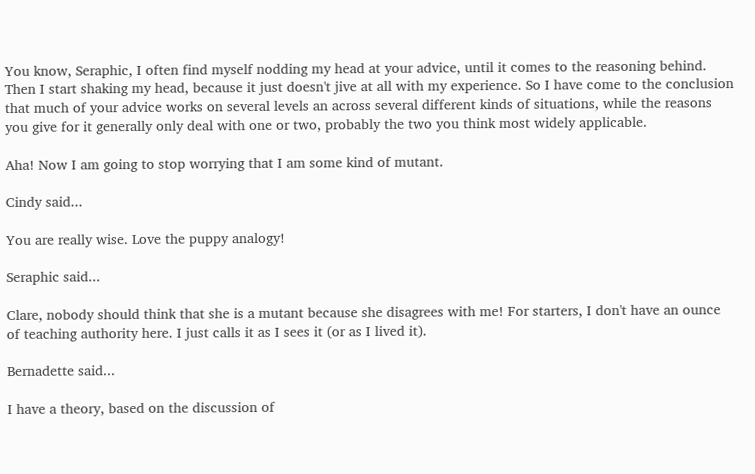You know, Seraphic, I often find myself nodding my head at your advice, until it comes to the reasoning behind. Then I start shaking my head, because it just doesn't jive at all with my experience. So I have come to the conclusion that much of your advice works on several levels an across several different kinds of situations, while the reasons you give for it generally only deal with one or two, probably the two you think most widely applicable.

Aha! Now I am going to stop worrying that I am some kind of mutant.

Cindy said...

You are really wise. Love the puppy analogy!

Seraphic said...

Clare, nobody should think that she is a mutant because she disagrees with me! For starters, I don't have an ounce of teaching authority here. I just calls it as I sees it (or as I lived it).

Bernadette said...

I have a theory, based on the discussion of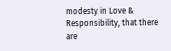modesty in Love & Responsibility, that there are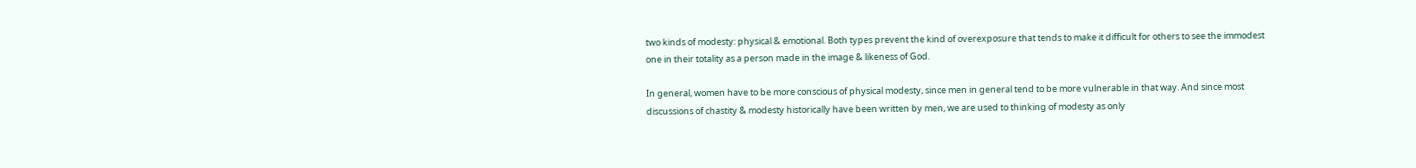two kinds of modesty: physical & emotional. Both types prevent the kind of overexposure that tends to make it difficult for others to see the immodest one in their totality as a person made in the image & likeness of God.

In general, women have to be more conscious of physical modesty, since men in general tend to be more vulnerable in that way. And since most discussions of chastity & modesty historically have been written by men, we are used to thinking of modesty as only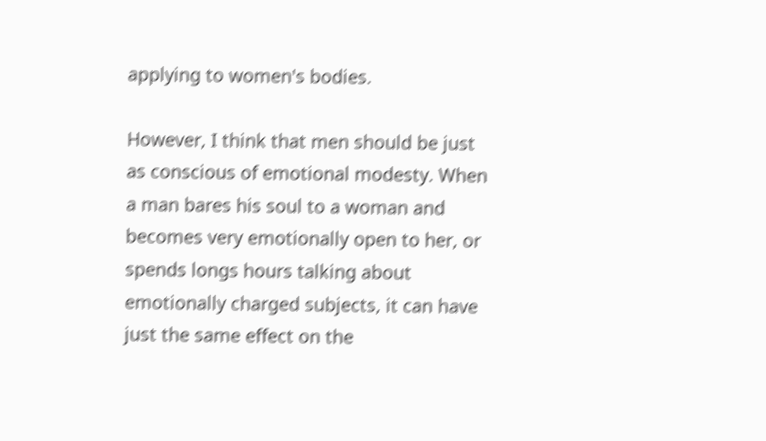applying to women's bodies.

However, I think that men should be just as conscious of emotional modesty. When a man bares his soul to a woman and becomes very emotionally open to her, or spends longs hours talking about emotionally charged subjects, it can have just the same effect on the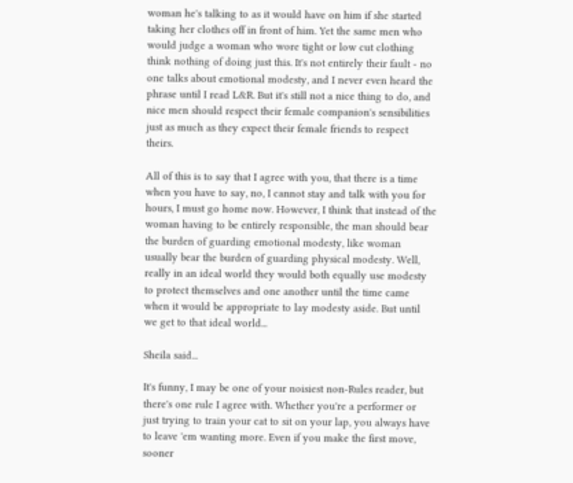woman he's talking to as it would have on him if she started taking her clothes off in front of him. Yet the same men who would judge a woman who wore tight or low cut clothing think nothing of doing just this. It's not entirely their fault - no one talks about emotional modesty, and I never even heard the phrase until I read L&R. But it's still not a nice thing to do, and nice men should respect their female companion's sensibilities just as much as they expect their female friends to respect theirs.

All of this is to say that I agree with you, that there is a time when you have to say, no, I cannot stay and talk with you for hours, I must go home now. However, I think that instead of the woman having to be entirely responsible, the man should bear the burden of guarding emotional modesty, like woman usually bear the burden of guarding physical modesty. Well, really in an ideal world they would both equally use modesty to protect themselves and one another until the time came when it would be appropriate to lay modesty aside. But until we get to that ideal world...

Sheila said...

It's funny, I may be one of your noisiest non-Rules reader, but there's one rule I agree with. Whether you're a performer or just trying to train your cat to sit on your lap, you always have to leave 'em wanting more. Even if you make the first move, sooner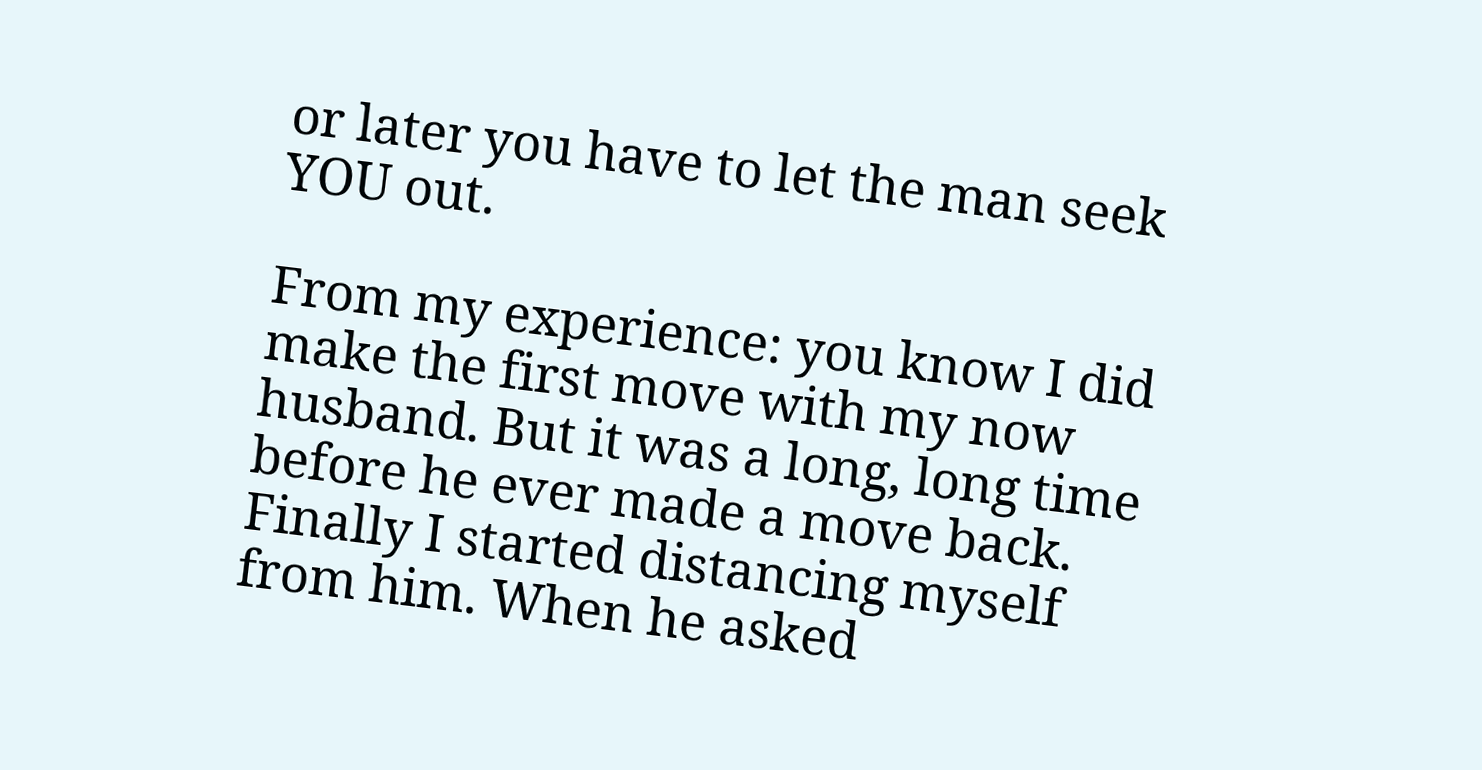or later you have to let the man seek YOU out.

From my experience: you know I did make the first move with my now husband. But it was a long, long time before he ever made a move back. Finally I started distancing myself from him. When he asked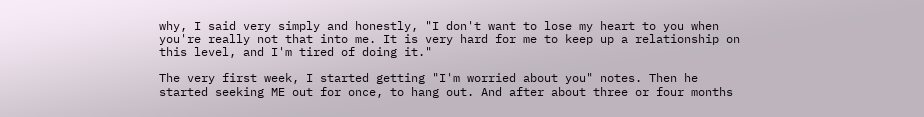why, I said very simply and honestly, "I don't want to lose my heart to you when you're really not that into me. It is very hard for me to keep up a relationship on this level, and I'm tired of doing it."

The very first week, I started getting "I'm worried about you" notes. Then he started seeking ME out for once, to hang out. And after about three or four months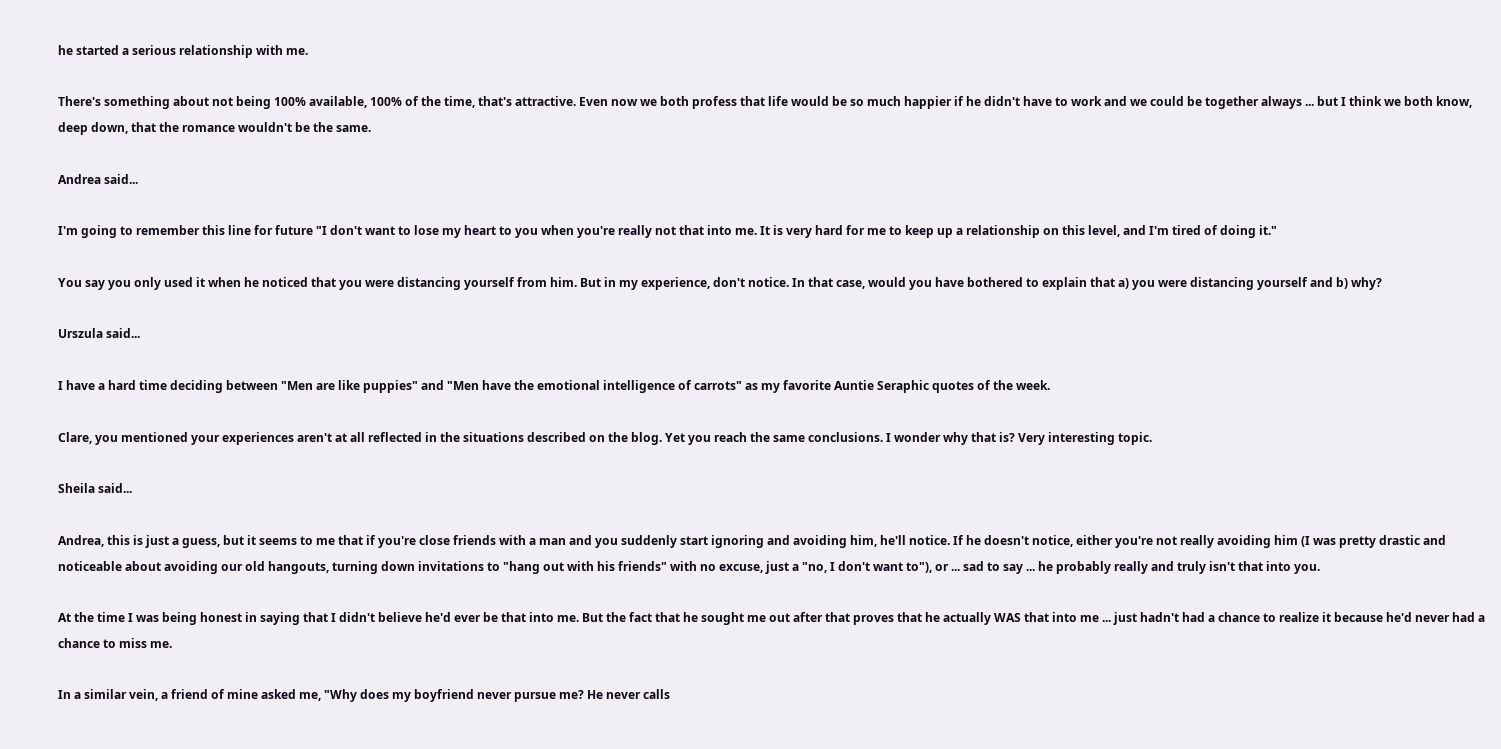he started a serious relationship with me.

There's something about not being 100% available, 100% of the time, that's attractive. Even now we both profess that life would be so much happier if he didn't have to work and we could be together always ... but I think we both know, deep down, that the romance wouldn't be the same.

Andrea said...

I'm going to remember this line for future "I don't want to lose my heart to you when you're really not that into me. It is very hard for me to keep up a relationship on this level, and I'm tired of doing it."

You say you only used it when he noticed that you were distancing yourself from him. But in my experience, don't notice. In that case, would you have bothered to explain that a) you were distancing yourself and b) why?

Urszula said...

I have a hard time deciding between "Men are like puppies" and "Men have the emotional intelligence of carrots" as my favorite Auntie Seraphic quotes of the week.

Clare, you mentioned your experiences aren't at all reflected in the situations described on the blog. Yet you reach the same conclusions. I wonder why that is? Very interesting topic.

Sheila said...

Andrea, this is just a guess, but it seems to me that if you're close friends with a man and you suddenly start ignoring and avoiding him, he'll notice. If he doesn't notice, either you're not really avoiding him (I was pretty drastic and noticeable about avoiding our old hangouts, turning down invitations to "hang out with his friends" with no excuse, just a "no, I don't want to"), or ... sad to say ... he probably really and truly isn't that into you.

At the time I was being honest in saying that I didn't believe he'd ever be that into me. But the fact that he sought me out after that proves that he actually WAS that into me ... just hadn't had a chance to realize it because he'd never had a chance to miss me.

In a similar vein, a friend of mine asked me, "Why does my boyfriend never pursue me? He never calls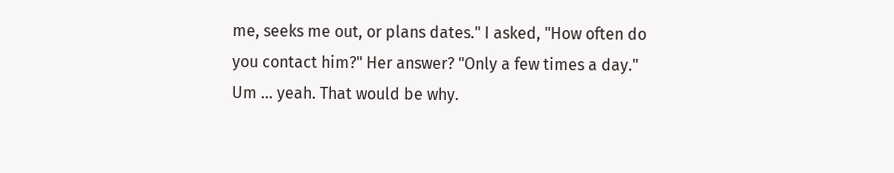me, seeks me out, or plans dates." I asked, "How often do you contact him?" Her answer? "Only a few times a day." Um ... yeah. That would be why.